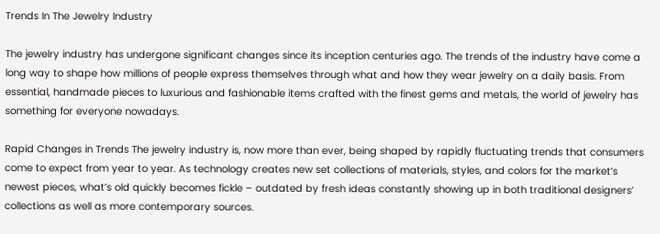Trends In The Jewelry Industry

The jewelry industry has undergone significant changes since its inception centuries ago. The trends of the industry have come a long way to shape how millions of people express themselves through what and how they wear jewelry on a daily basis. From essential, handmade pieces to luxurious and fashionable items crafted with the finest gems and metals, the world of jewelry has something for everyone nowadays.

Rapid Changes in Trends The jewelry industry is, now more than ever, being shaped by rapidly fluctuating trends that consumers come to expect from year to year. As technology creates new set collections of materials, styles, and colors for the market’s newest pieces, what’s old quickly becomes fickle – outdated by fresh ideas constantly showing up in both traditional designers’ collections as well as more contemporary sources.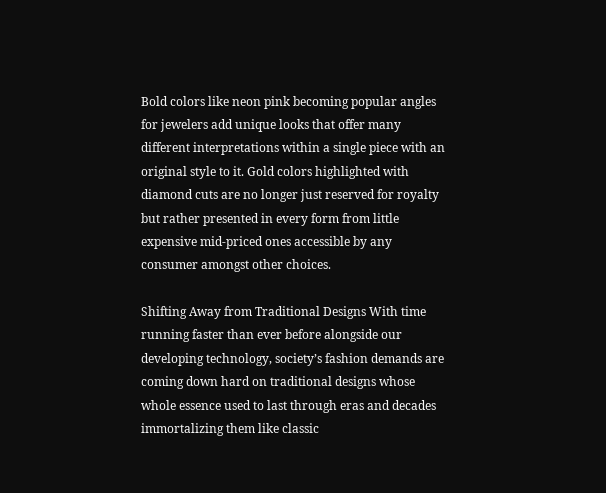Bold colors like neon pink becoming popular angles for jewelers add unique looks that offer many different interpretations within a single piece with an original style to it. Gold colors highlighted with diamond cuts are no longer just reserved for royalty but rather presented in every form from little expensive mid-priced ones accessible by any consumer amongst other choices.

Shifting Away from Traditional Designs With time running faster than ever before alongside our developing technology, society’s fashion demands are coming down hard on traditional designs whose whole essence used to last through eras and decades immortalizing them like classic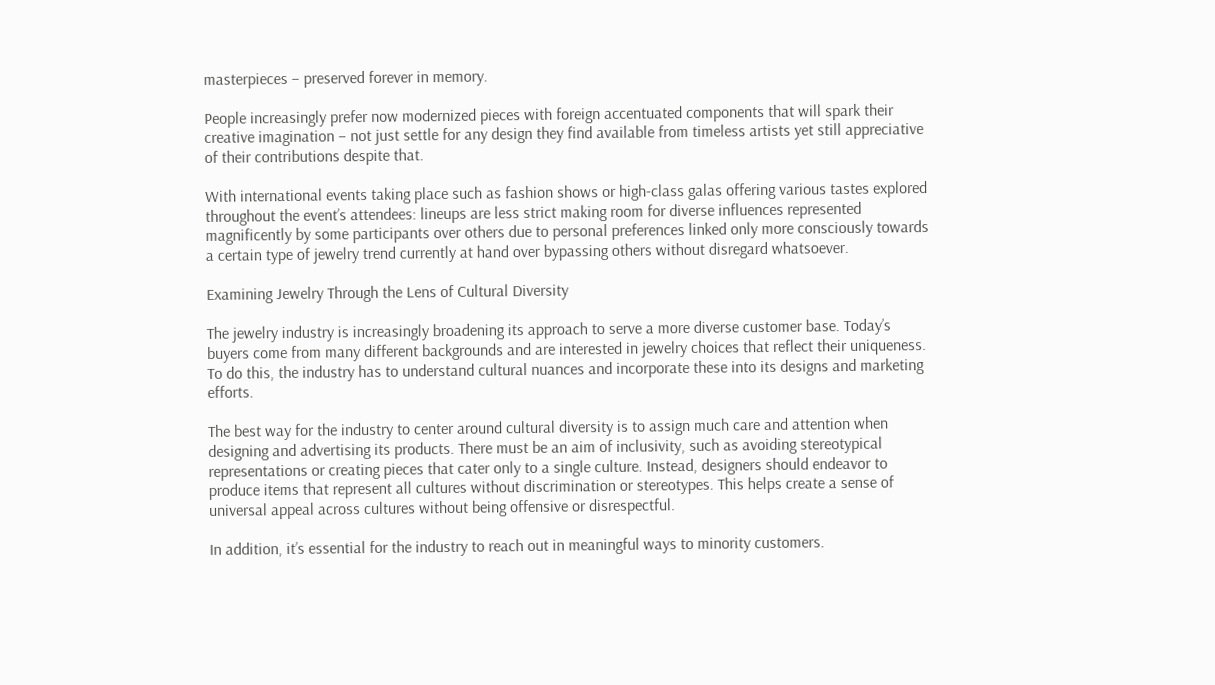masterpieces – preserved forever in memory.

People increasingly prefer now modernized pieces with foreign accentuated components that will spark their creative imagination – not just settle for any design they find available from timeless artists yet still appreciative of their contributions despite that.

With international events taking place such as fashion shows or high-class galas offering various tastes explored throughout the event’s attendees: lineups are less strict making room for diverse influences represented magnificently by some participants over others due to personal preferences linked only more consciously towards a certain type of jewelry trend currently at hand over bypassing others without disregard whatsoever.

Examining Jewelry Through the Lens of Cultural Diversity

The jewelry industry is increasingly broadening its approach to serve a more diverse customer base. Today’s buyers come from many different backgrounds and are interested in jewelry choices that reflect their uniqueness. To do this, the industry has to understand cultural nuances and incorporate these into its designs and marketing efforts.

The best way for the industry to center around cultural diversity is to assign much care and attention when designing and advertising its products. There must be an aim of inclusivity, such as avoiding stereotypical representations or creating pieces that cater only to a single culture. Instead, designers should endeavor to produce items that represent all cultures without discrimination or stereotypes. This helps create a sense of universal appeal across cultures without being offensive or disrespectful.

In addition, it’s essential for the industry to reach out in meaningful ways to minority customers.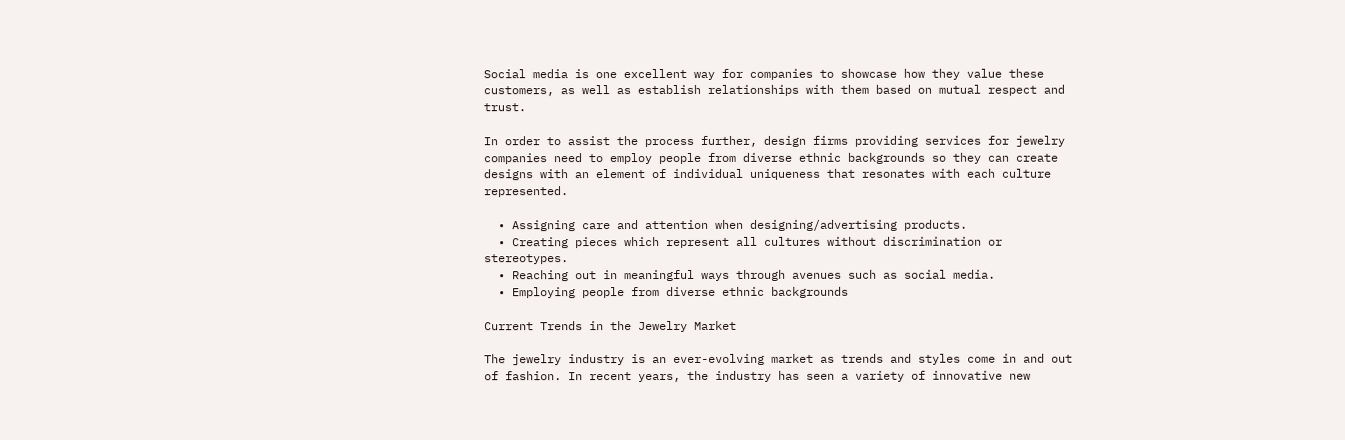Social media is one excellent way for companies to showcase how they value these customers, as well as establish relationships with them based on mutual respect and trust.

In order to assist the process further, design firms providing services for jewelry companies need to employ people from diverse ethnic backgrounds so they can create designs with an element of individual uniqueness that resonates with each culture represented.

  • Assigning care and attention when designing/advertising products.
  • Creating pieces which represent all cultures without discrimination or stereotypes.
  • Reaching out in meaningful ways through avenues such as social media.
  • Employing people from diverse ethnic backgrounds

Current Trends in the Jewelry Market

The jewelry industry is an ever-evolving market as trends and styles come in and out of fashion. In recent years, the industry has seen a variety of innovative new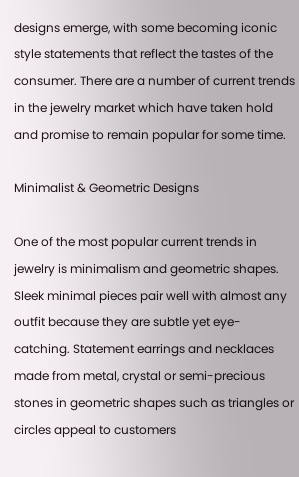designs emerge, with some becoming iconic style statements that reflect the tastes of the consumer. There are a number of current trends in the jewelry market which have taken hold and promise to remain popular for some time.

Minimalist & Geometric Designs

One of the most popular current trends in jewelry is minimalism and geometric shapes. Sleek minimal pieces pair well with almost any outfit because they are subtle yet eye-catching. Statement earrings and necklaces made from metal, crystal or semi-precious stones in geometric shapes such as triangles or circles appeal to customers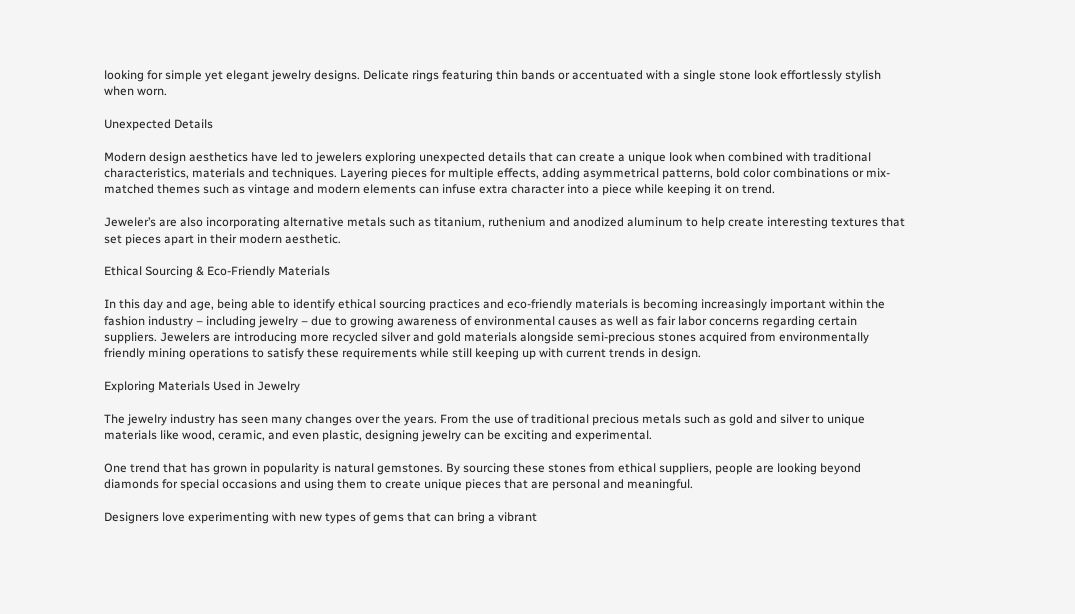looking for simple yet elegant jewelry designs. Delicate rings featuring thin bands or accentuated with a single stone look effortlessly stylish when worn.

Unexpected Details

Modern design aesthetics have led to jewelers exploring unexpected details that can create a unique look when combined with traditional characteristics, materials and techniques. Layering pieces for multiple effects, adding asymmetrical patterns, bold color combinations or mix-matched themes such as vintage and modern elements can infuse extra character into a piece while keeping it on trend.

Jeweler’s are also incorporating alternative metals such as titanium, ruthenium and anodized aluminum to help create interesting textures that set pieces apart in their modern aesthetic.

Ethical Sourcing & Eco-Friendly Materials

In this day and age, being able to identify ethical sourcing practices and eco-friendly materials is becoming increasingly important within the fashion industry – including jewelry – due to growing awareness of environmental causes as well as fair labor concerns regarding certain suppliers. Jewelers are introducing more recycled silver and gold materials alongside semi-precious stones acquired from environmentally friendly mining operations to satisfy these requirements while still keeping up with current trends in design.

Exploring Materials Used in Jewelry

The jewelry industry has seen many changes over the years. From the use of traditional precious metals such as gold and silver to unique materials like wood, ceramic, and even plastic, designing jewelry can be exciting and experimental.

One trend that has grown in popularity is natural gemstones. By sourcing these stones from ethical suppliers, people are looking beyond diamonds for special occasions and using them to create unique pieces that are personal and meaningful.

Designers love experimenting with new types of gems that can bring a vibrant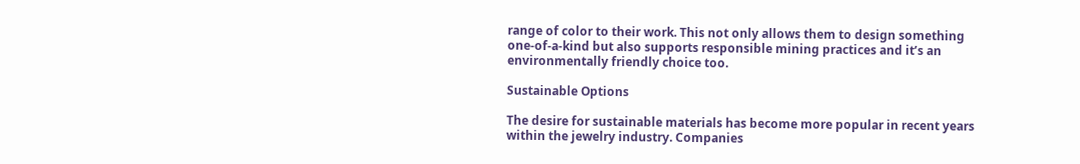range of color to their work. This not only allows them to design something one-of-a-kind but also supports responsible mining practices and it’s an environmentally friendly choice too.

Sustainable Options

The desire for sustainable materials has become more popular in recent years within the jewelry industry. Companies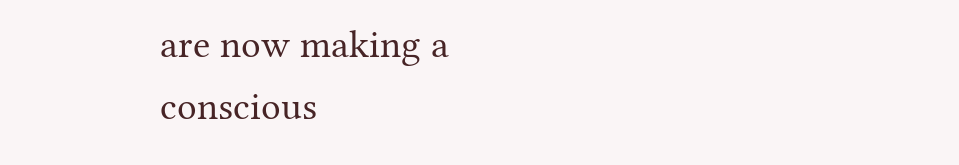are now making a conscious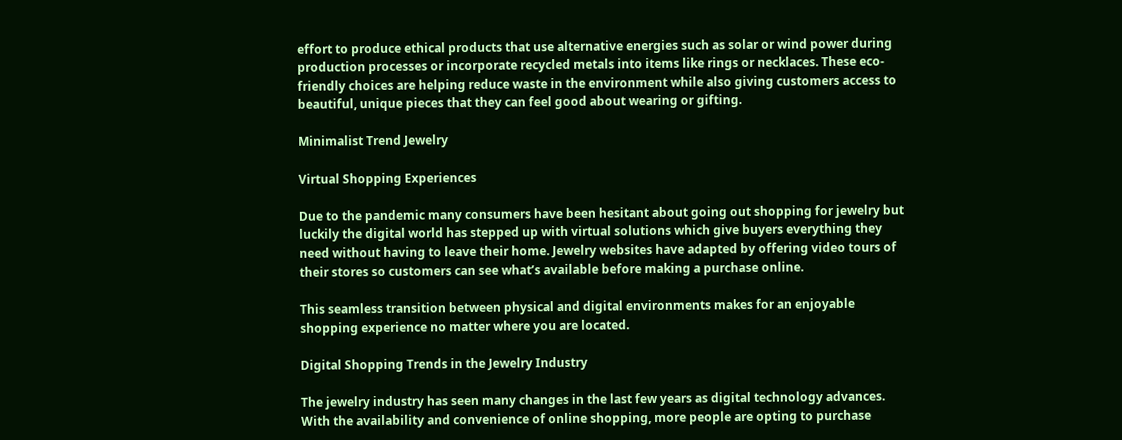effort to produce ethical products that use alternative energies such as solar or wind power during production processes or incorporate recycled metals into items like rings or necklaces. These eco-friendly choices are helping reduce waste in the environment while also giving customers access to beautiful, unique pieces that they can feel good about wearing or gifting.

Minimalist Trend Jewelry

Virtual Shopping Experiences

Due to the pandemic many consumers have been hesitant about going out shopping for jewelry but luckily the digital world has stepped up with virtual solutions which give buyers everything they need without having to leave their home. Jewelry websites have adapted by offering video tours of their stores so customers can see what’s available before making a purchase online.

This seamless transition between physical and digital environments makes for an enjoyable shopping experience no matter where you are located.

Digital Shopping Trends in the Jewelry Industry

The jewelry industry has seen many changes in the last few years as digital technology advances. With the availability and convenience of online shopping, more people are opting to purchase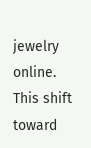jewelry online. This shift toward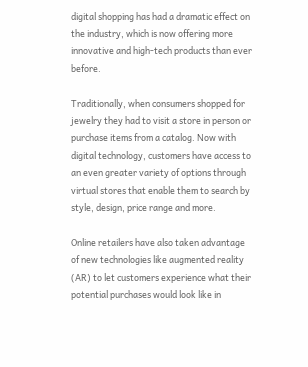digital shopping has had a dramatic effect on the industry, which is now offering more innovative and high-tech products than ever before.

Traditionally, when consumers shopped for jewelry they had to visit a store in person or purchase items from a catalog. Now with digital technology, customers have access to an even greater variety of options through virtual stores that enable them to search by style, design, price range and more.

Online retailers have also taken advantage of new technologies like augmented reality (AR) to let customers experience what their potential purchases would look like in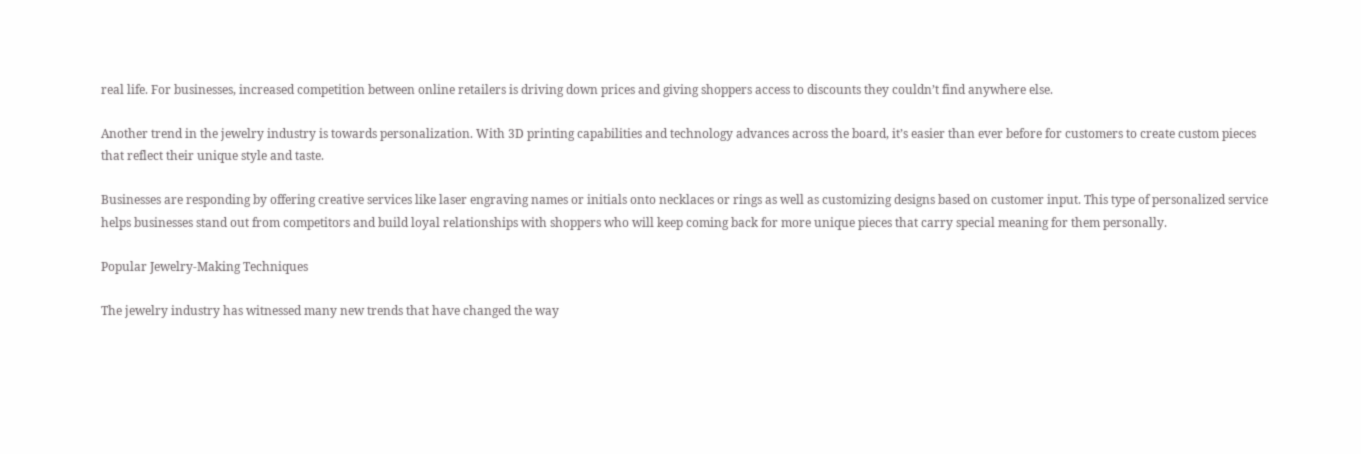real life. For businesses, increased competition between online retailers is driving down prices and giving shoppers access to discounts they couldn’t find anywhere else.

Another trend in the jewelry industry is towards personalization. With 3D printing capabilities and technology advances across the board, it’s easier than ever before for customers to create custom pieces that reflect their unique style and taste.

Businesses are responding by offering creative services like laser engraving names or initials onto necklaces or rings as well as customizing designs based on customer input. This type of personalized service helps businesses stand out from competitors and build loyal relationships with shoppers who will keep coming back for more unique pieces that carry special meaning for them personally.

Popular Jewelry-Making Techniques

The jewelry industry has witnessed many new trends that have changed the way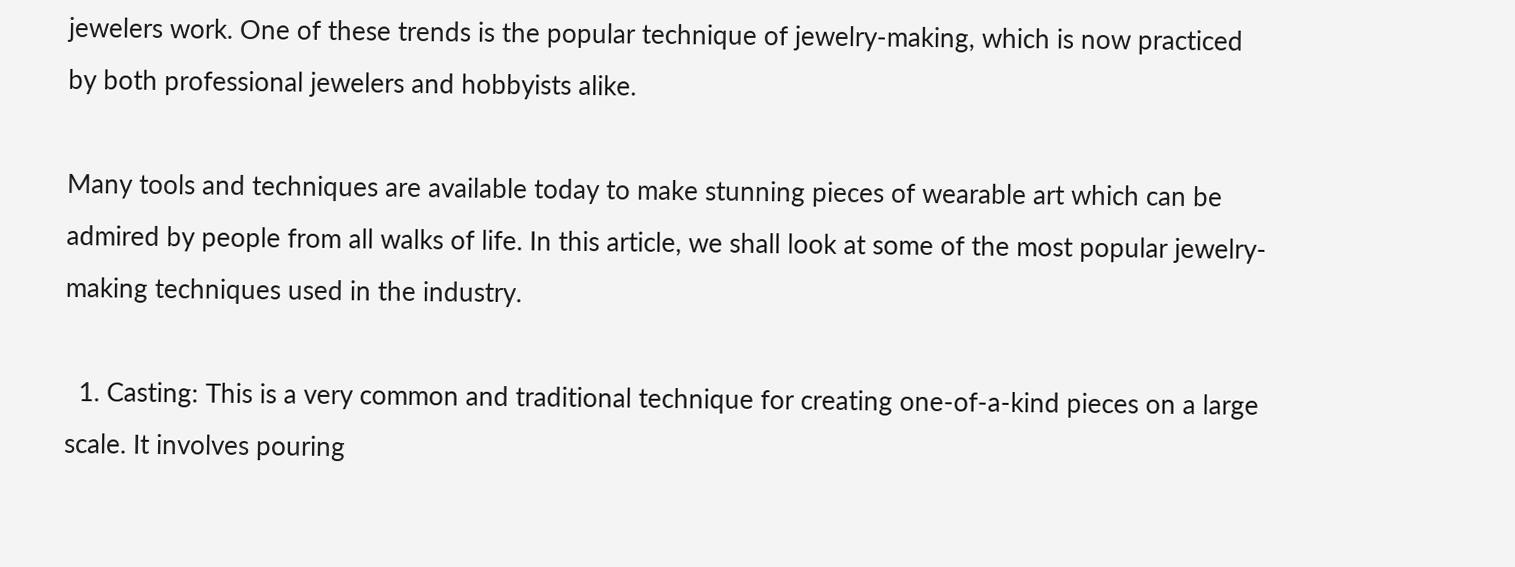jewelers work. One of these trends is the popular technique of jewelry-making, which is now practiced by both professional jewelers and hobbyists alike.

Many tools and techniques are available today to make stunning pieces of wearable art which can be admired by people from all walks of life. In this article, we shall look at some of the most popular jewelry-making techniques used in the industry.

  1. Casting: This is a very common and traditional technique for creating one-of-a-kind pieces on a large scale. It involves pouring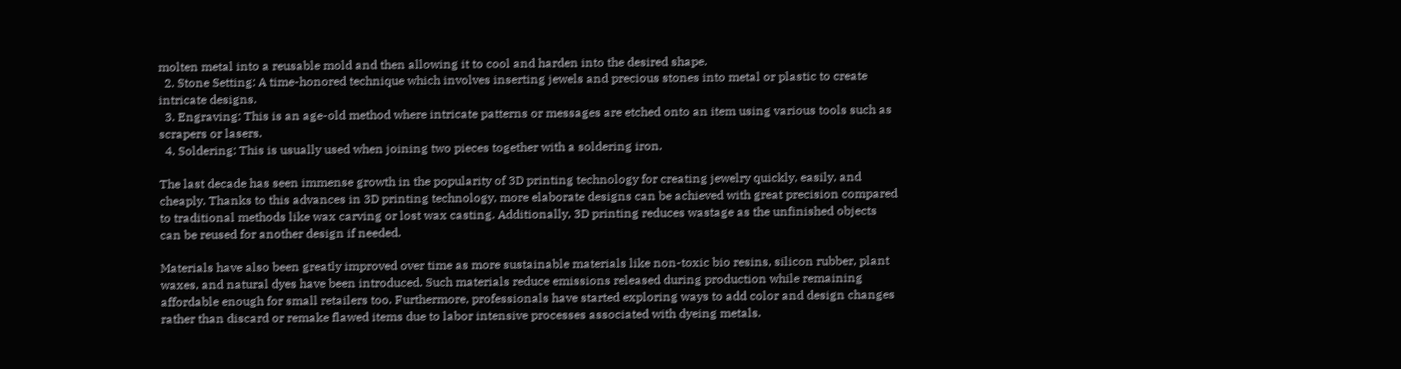molten metal into a reusable mold and then allowing it to cool and harden into the desired shape.
  2. Stone Setting: A time-honored technique which involves inserting jewels and precious stones into metal or plastic to create intricate designs.
  3. Engraving: This is an age-old method where intricate patterns or messages are etched onto an item using various tools such as scrapers or lasers.
  4. Soldering: This is usually used when joining two pieces together with a soldering iron.

The last decade has seen immense growth in the popularity of 3D printing technology for creating jewelry quickly, easily, and cheaply. Thanks to this advances in 3D printing technology, more elaborate designs can be achieved with great precision compared to traditional methods like wax carving or lost wax casting. Additionally, 3D printing reduces wastage as the unfinished objects can be reused for another design if needed.

Materials have also been greatly improved over time as more sustainable materials like non-toxic bio resins, silicon rubber, plant waxes, and natural dyes have been introduced. Such materials reduce emissions released during production while remaining affordable enough for small retailers too. Furthermore, professionals have started exploring ways to add color and design changes rather than discard or remake flawed items due to labor intensive processes associated with dyeing metals.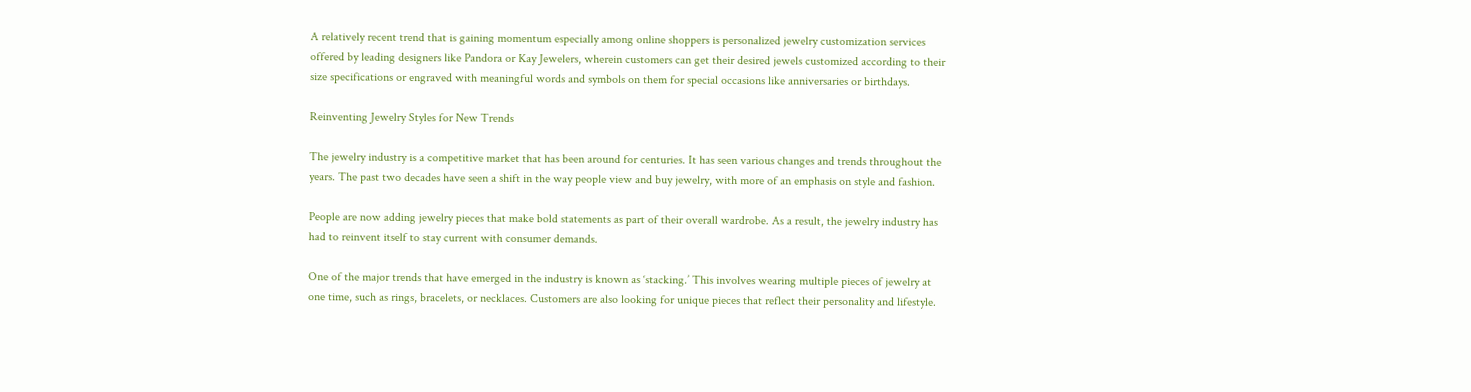A relatively recent trend that is gaining momentum especially among online shoppers is personalized jewelry customization services offered by leading designers like Pandora or Kay Jewelers, wherein customers can get their desired jewels customized according to their size specifications or engraved with meaningful words and symbols on them for special occasions like anniversaries or birthdays.

Reinventing Jewelry Styles for New Trends

The jewelry industry is a competitive market that has been around for centuries. It has seen various changes and trends throughout the years. The past two decades have seen a shift in the way people view and buy jewelry, with more of an emphasis on style and fashion.

People are now adding jewelry pieces that make bold statements as part of their overall wardrobe. As a result, the jewelry industry has had to reinvent itself to stay current with consumer demands.

One of the major trends that have emerged in the industry is known as ‘stacking.’ This involves wearing multiple pieces of jewelry at one time, such as rings, bracelets, or necklaces. Customers are also looking for unique pieces that reflect their personality and lifestyle.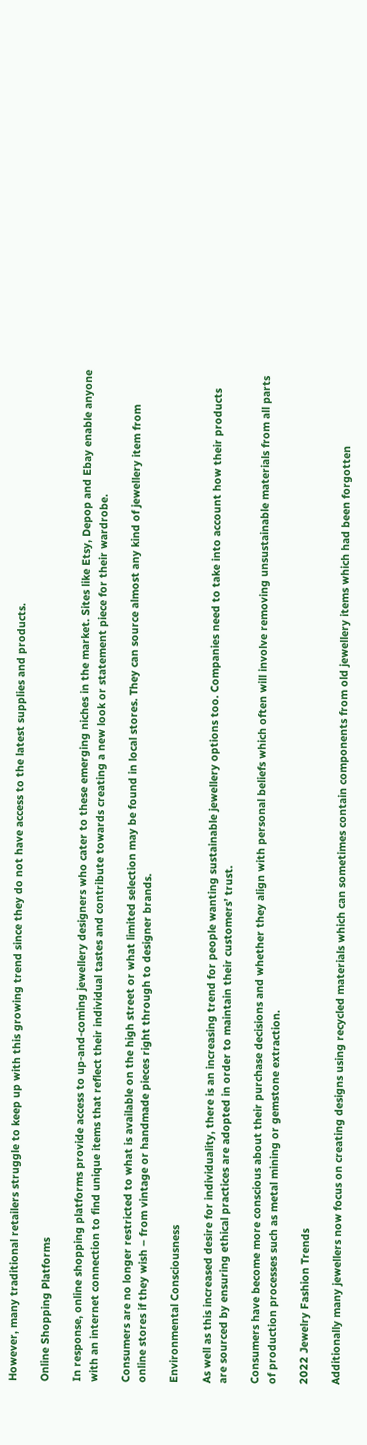However, many traditional retailers struggle to keep up with this growing trend since they do not have access to the latest supplies and products.

Online Shopping Platforms

In response, online shopping platforms provide access to up-and-coming jewellery designers who cater to these emerging niches in the market. Sites like Etsy, Depop and Ebay enable anyone with an internet connection to find unique items that reflect their individual tastes and contribute towards creating a new look or statement piece for their wardrobe.

Consumers are no longer restricted to what is available on the high street or what limited selection may be found in local stores. They can source almost any kind of jewellery item from online stores if they wish – from vintage or handmade pieces right through to designer brands.

Environmental Consciousness

As well as this increased desire for individuality, there is an increasing trend for people wanting sustainable jewellery options too. Companies need to take into account how their products are sourced by ensuring ethical practices are adopted in order to maintain their customers’ trust.

Consumers have become more conscious about their purchase decisions and whether they align with personal beliefs which often will involve removing unsustainable materials from all parts of production processes such as metal mining or gemstone extraction.

2022 Jewelry Fashion Trends

Additionally many jewellers now focus on creating designs using recycled materials which can sometimes contain components from old jewellery items which had been forgotten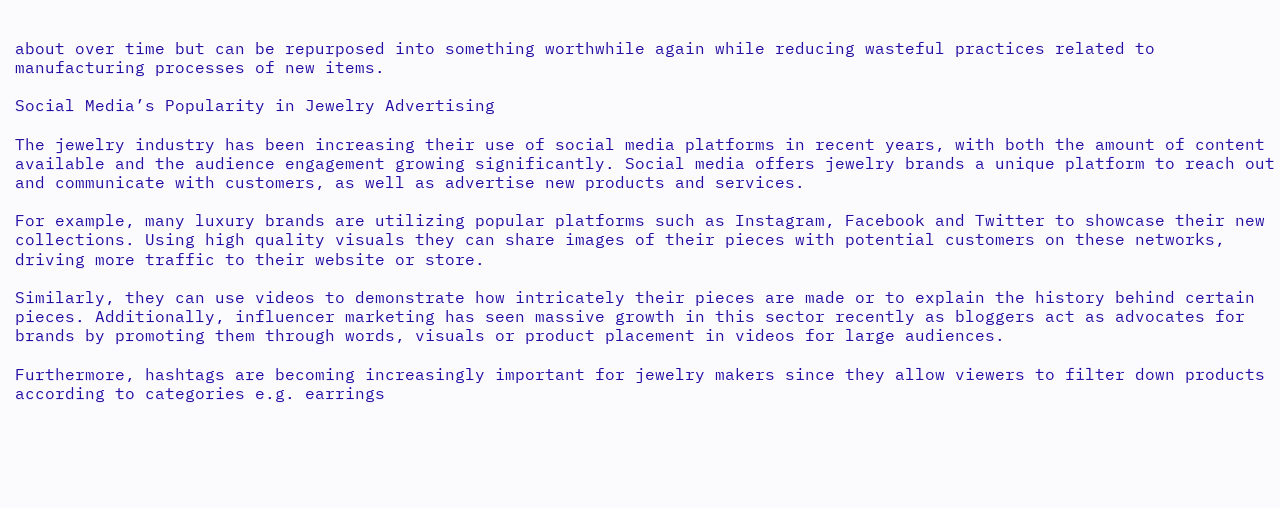about over time but can be repurposed into something worthwhile again while reducing wasteful practices related to manufacturing processes of new items.

Social Media’s Popularity in Jewelry Advertising

The jewelry industry has been increasing their use of social media platforms in recent years, with both the amount of content available and the audience engagement growing significantly. Social media offers jewelry brands a unique platform to reach out and communicate with customers, as well as advertise new products and services.

For example, many luxury brands are utilizing popular platforms such as Instagram, Facebook and Twitter to showcase their new collections. Using high quality visuals they can share images of their pieces with potential customers on these networks, driving more traffic to their website or store.

Similarly, they can use videos to demonstrate how intricately their pieces are made or to explain the history behind certain pieces. Additionally, influencer marketing has seen massive growth in this sector recently as bloggers act as advocates for brands by promoting them through words, visuals or product placement in videos for large audiences.

Furthermore, hashtags are becoming increasingly important for jewelry makers since they allow viewers to filter down products according to categories e.g. earrings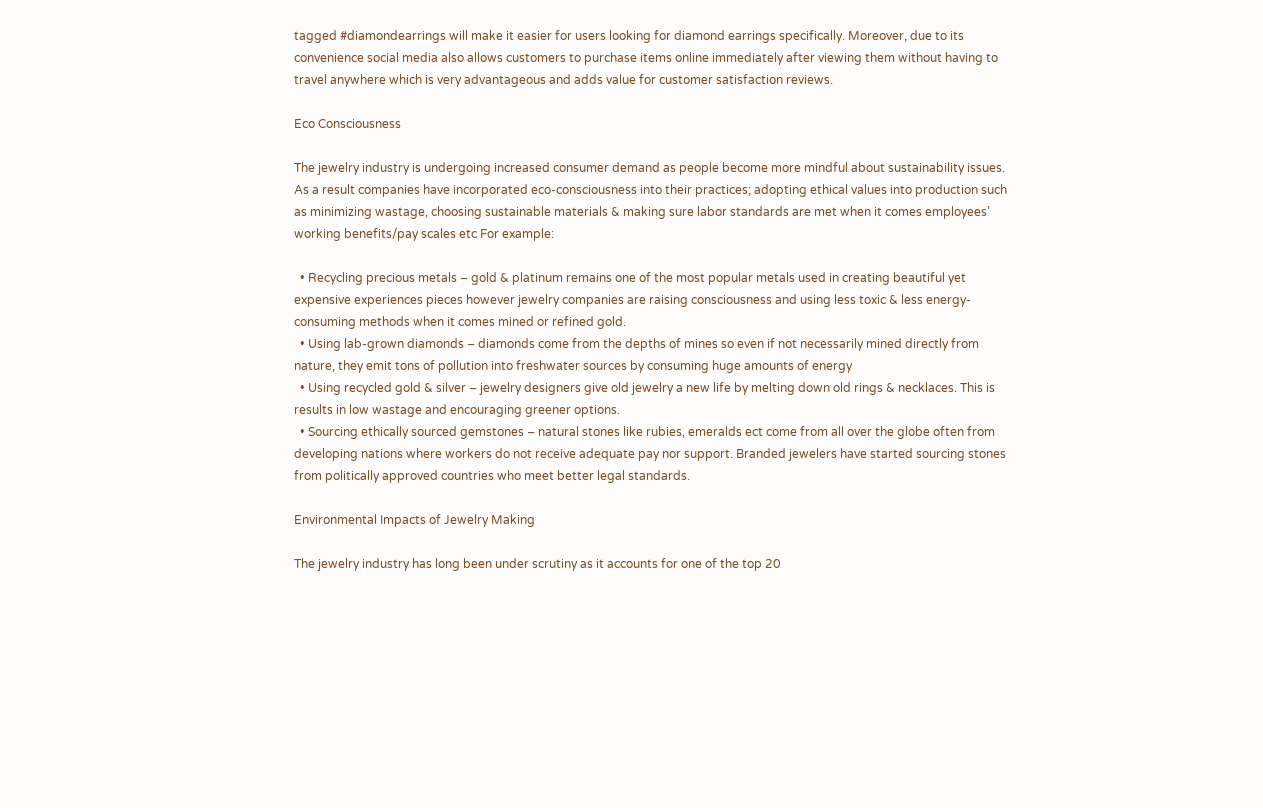tagged #diamondearrings will make it easier for users looking for diamond earrings specifically. Moreover, due to its convenience social media also allows customers to purchase items online immediately after viewing them without having to travel anywhere which is very advantageous and adds value for customer satisfaction reviews.

Eco Consciousness

The jewelry industry is undergoing increased consumer demand as people become more mindful about sustainability issues. As a result companies have incorporated eco-consciousness into their practices; adopting ethical values into production such as minimizing wastage, choosing sustainable materials & making sure labor standards are met when it comes employees’ working benefits/pay scales etc For example:

  • Recycling precious metals – gold & platinum remains one of the most popular metals used in creating beautiful yet expensive experiences pieces however jewelry companies are raising consciousness and using less toxic & less energy-consuming methods when it comes mined or refined gold.
  • Using lab-grown diamonds – diamonds come from the depths of mines so even if not necessarily mined directly from nature, they emit tons of pollution into freshwater sources by consuming huge amounts of energy
  • Using recycled gold & silver – jewelry designers give old jewelry a new life by melting down old rings & necklaces. This is results in low wastage and encouraging greener options.
  • Sourcing ethically sourced gemstones – natural stones like rubies, emeralds ect come from all over the globe often from developing nations where workers do not receive adequate pay nor support. Branded jewelers have started sourcing stones from politically approved countries who meet better legal standards.

Environmental Impacts of Jewelry Making

The jewelry industry has long been under scrutiny as it accounts for one of the top 20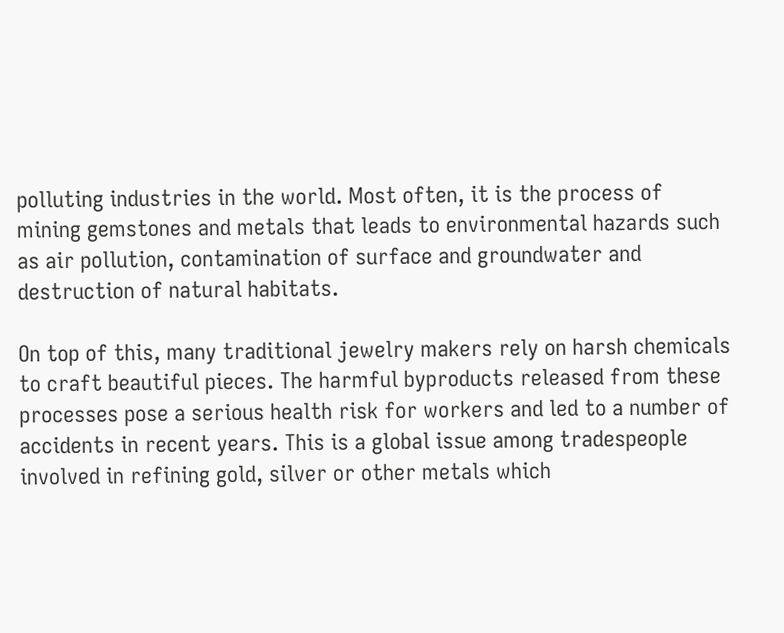polluting industries in the world. Most often, it is the process of mining gemstones and metals that leads to environmental hazards such as air pollution, contamination of surface and groundwater and destruction of natural habitats.

On top of this, many traditional jewelry makers rely on harsh chemicals to craft beautiful pieces. The harmful byproducts released from these processes pose a serious health risk for workers and led to a number of accidents in recent years. This is a global issue among tradespeople involved in refining gold, silver or other metals which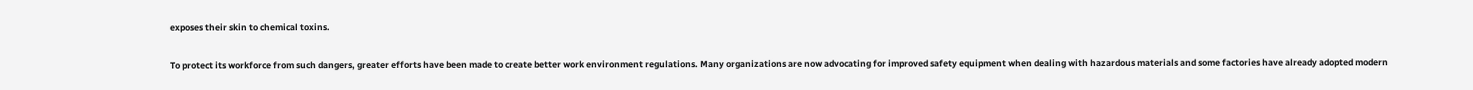exposes their skin to chemical toxins.

To protect its workforce from such dangers, greater efforts have been made to create better work environment regulations. Many organizations are now advocating for improved safety equipment when dealing with hazardous materials and some factories have already adopted modern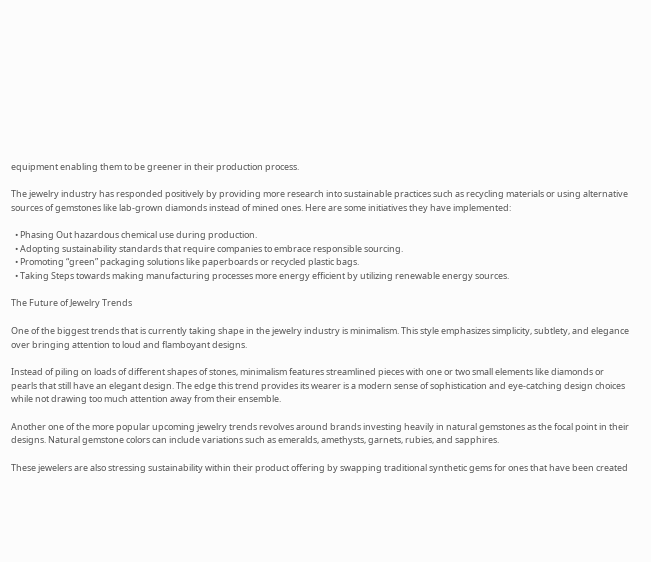equipment enabling them to be greener in their production process.

The jewelry industry has responded positively by providing more research into sustainable practices such as recycling materials or using alternative sources of gemstones like lab-grown diamonds instead of mined ones. Here are some initiatives they have implemented:

  • Phasing Out hazardous chemical use during production.
  • Adopting sustainability standards that require companies to embrace responsible sourcing.
  • Promoting “green” packaging solutions like paperboards or recycled plastic bags.
  • Taking Steps towards making manufacturing processes more energy efficient by utilizing renewable energy sources.

The Future of Jewelry Trends

One of the biggest trends that is currently taking shape in the jewelry industry is minimalism. This style emphasizes simplicity, subtlety, and elegance over bringing attention to loud and flamboyant designs.

Instead of piling on loads of different shapes of stones, minimalism features streamlined pieces with one or two small elements like diamonds or pearls that still have an elegant design. The edge this trend provides its wearer is a modern sense of sophistication and eye-catching design choices while not drawing too much attention away from their ensemble.

Another one of the more popular upcoming jewelry trends revolves around brands investing heavily in natural gemstones as the focal point in their designs. Natural gemstone colors can include variations such as emeralds, amethysts, garnets, rubies, and sapphires.

These jewelers are also stressing sustainability within their product offering by swapping traditional synthetic gems for ones that have been created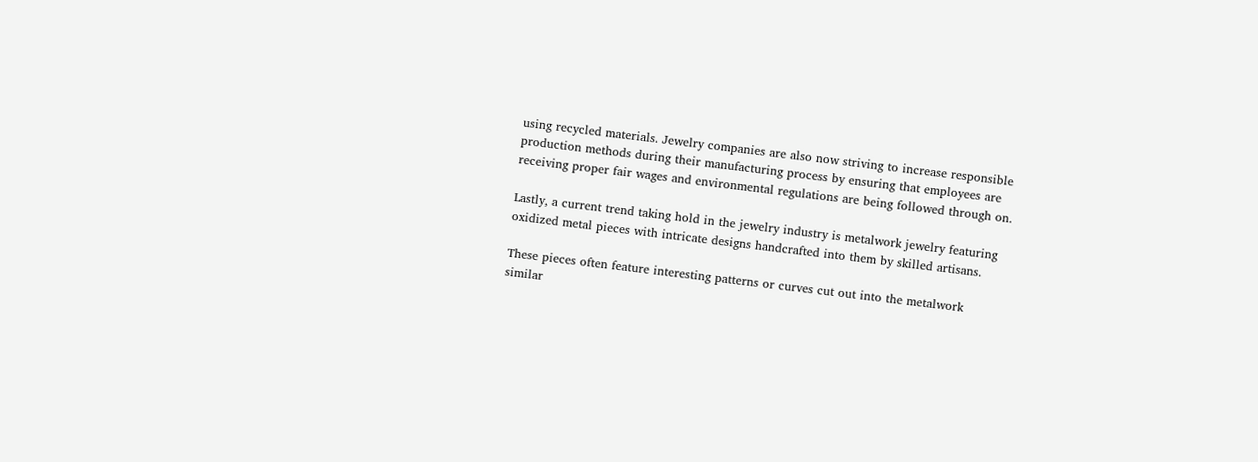using recycled materials. Jewelry companies are also now striving to increase responsible production methods during their manufacturing process by ensuring that employees are receiving proper fair wages and environmental regulations are being followed through on.

Lastly, a current trend taking hold in the jewelry industry is metalwork jewelry featuring oxidized metal pieces with intricate designs handcrafted into them by skilled artisans.

These pieces often feature interesting patterns or curves cut out into the metalwork similar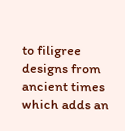to filigree designs from ancient times which adds an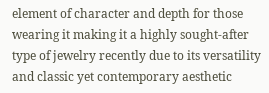element of character and depth for those wearing it making it a highly sought-after type of jewelry recently due to its versatility and classic yet contemporary aesthetic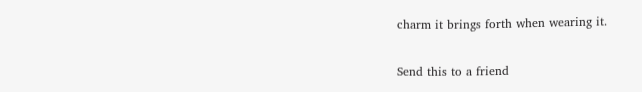charm it brings forth when wearing it.

Send this to a friend